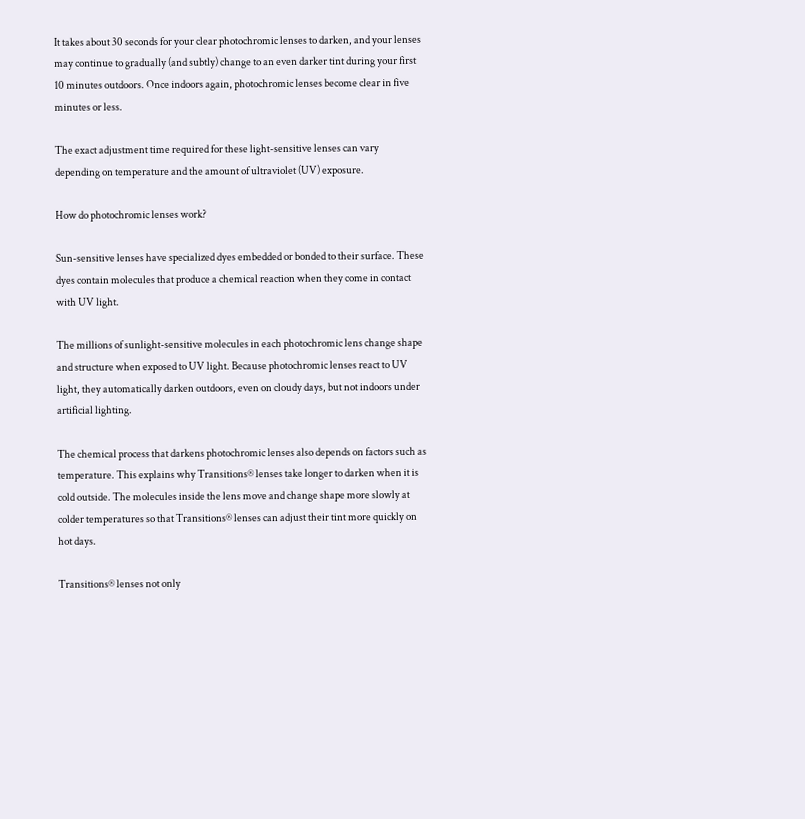It takes about 30 seconds for your clear photochromic lenses to darken, and your lenses may continue to gradually (and subtly) change to an even darker tint during your first 10 minutes outdoors. Once indoors again, photochromic lenses become clear in five minutes or less.

The exact adjustment time required for these light-sensitive lenses can vary depending on temperature and the amount of ultraviolet (UV) exposure.

How do photochromic lenses work?

Sun-sensitive lenses have specialized dyes embedded or bonded to their surface. These dyes contain molecules that produce a chemical reaction when they come in contact with UV light.

The millions of sunlight-sensitive molecules in each photochromic lens change shape and structure when exposed to UV light. Because photochromic lenses react to UV light, they automatically darken outdoors, even on cloudy days, but not indoors under artificial lighting.

The chemical process that darkens photochromic lenses also depends on factors such as temperature. This explains why Transitions® lenses take longer to darken when it is cold outside. The molecules inside the lens move and change shape more slowly at colder temperatures so that Transitions® lenses can adjust their tint more quickly on hot days.

Transitions® lenses not only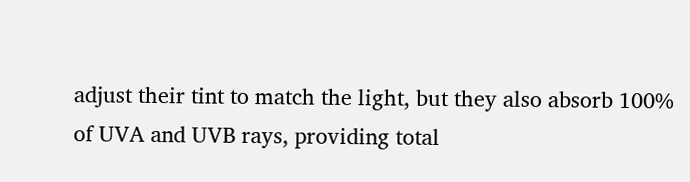adjust their tint to match the light, but they also absorb 100% of UVA and UVB rays, providing total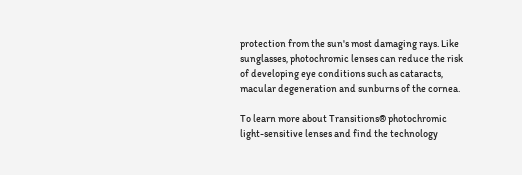protection from the sun's most damaging rays. Like sunglasses, photochromic lenses can reduce the risk of developing eye conditions such as cataracts, macular degeneration and sunburns of the cornea.

To learn more about Transitions® photochromic light-sensitive lenses and find the technology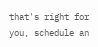that's right for you, schedule an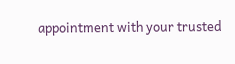appointment with your trusted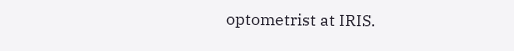optometrist at IRIS.